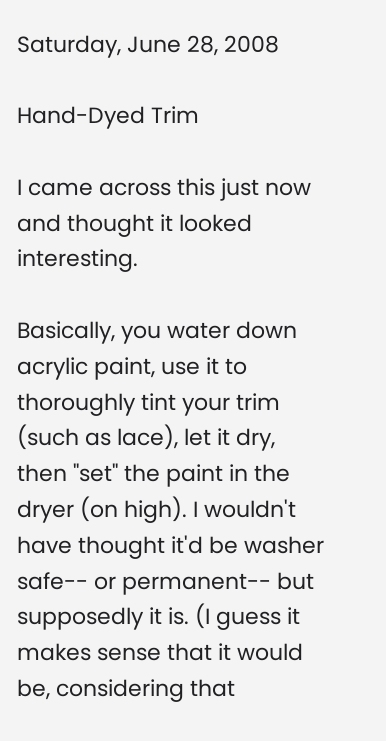Saturday, June 28, 2008

Hand-Dyed Trim

I came across this just now and thought it looked interesting.

Basically, you water down acrylic paint, use it to thoroughly tint your trim (such as lace), let it dry, then "set" the paint in the dryer (on high). I wouldn't have thought it'd be washer safe-- or permanent-- but supposedly it is. (I guess it makes sense that it would be, considering that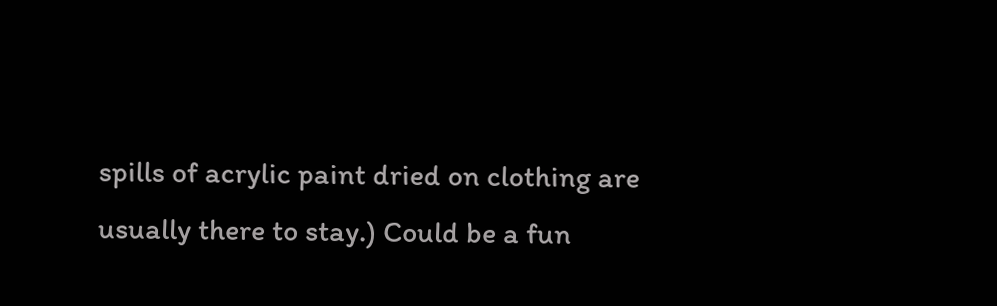spills of acrylic paint dried on clothing are usually there to stay.) Could be a fun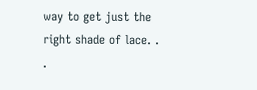way to get just the right shade of lace. . .